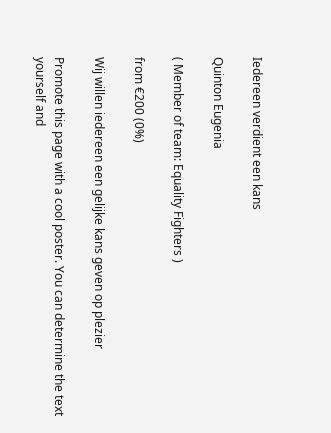Iedereen verdient een kans

Quinton Eugenia

( Member of team: Equality Fighters )

from €200 (0%)

Wij willen iedereen een gelijke kans geven op plezier

Promote this page with a cool poster. You can determine the text yourself and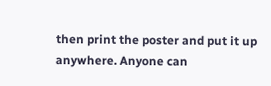then print the poster and put it up anywhere. Anyone can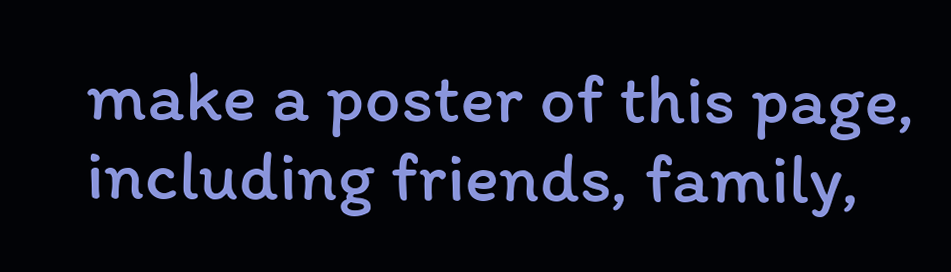make a poster of this page, including friends, family,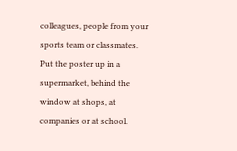colleagues, people from your sports team or classmates. Put the poster up in a supermarket, behind the window at shops, at companies or at school.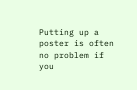Putting up a poster is often no problem if you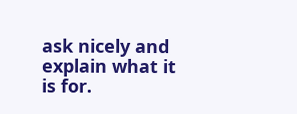ask nicely and explain what it is for.